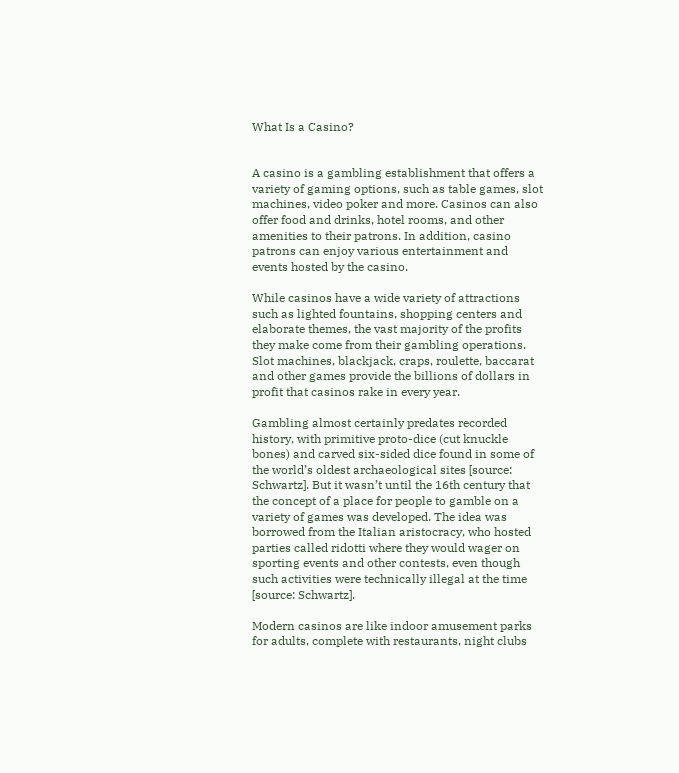What Is a Casino?


A casino is a gambling establishment that offers a variety of gaming options, such as table games, slot machines, video poker and more. Casinos can also offer food and drinks, hotel rooms, and other amenities to their patrons. In addition, casino patrons can enjoy various entertainment and events hosted by the casino.

While casinos have a wide variety of attractions such as lighted fountains, shopping centers and elaborate themes, the vast majority of the profits they make come from their gambling operations. Slot machines, blackjack, craps, roulette, baccarat and other games provide the billions of dollars in profit that casinos rake in every year.

Gambling almost certainly predates recorded history, with primitive proto-dice (cut knuckle bones) and carved six-sided dice found in some of the world’s oldest archaeological sites [source: Schwartz]. But it wasn’t until the 16th century that the concept of a place for people to gamble on a variety of games was developed. The idea was borrowed from the Italian aristocracy, who hosted parties called ridotti where they would wager on sporting events and other contests, even though such activities were technically illegal at the time [source: Schwartz].

Modern casinos are like indoor amusement parks for adults, complete with restaurants, night clubs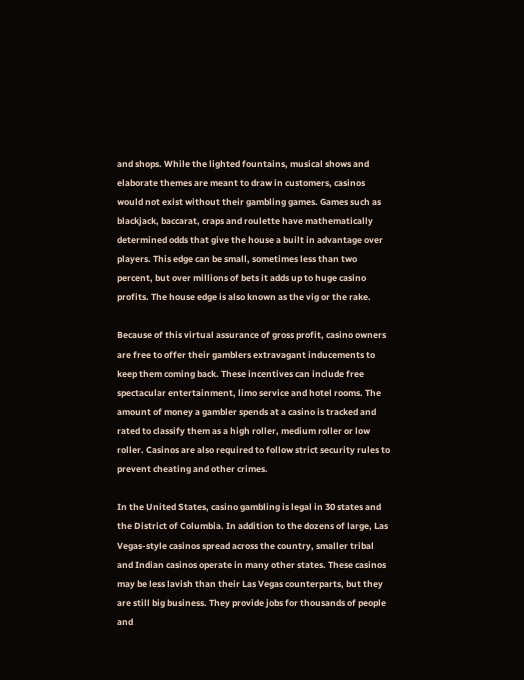and shops. While the lighted fountains, musical shows and elaborate themes are meant to draw in customers, casinos would not exist without their gambling games. Games such as blackjack, baccarat, craps and roulette have mathematically determined odds that give the house a built in advantage over players. This edge can be small, sometimes less than two percent, but over millions of bets it adds up to huge casino profits. The house edge is also known as the vig or the rake.

Because of this virtual assurance of gross profit, casino owners are free to offer their gamblers extravagant inducements to keep them coming back. These incentives can include free spectacular entertainment, limo service and hotel rooms. The amount of money a gambler spends at a casino is tracked and rated to classify them as a high roller, medium roller or low roller. Casinos are also required to follow strict security rules to prevent cheating and other crimes.

In the United States, casino gambling is legal in 30 states and the District of Columbia. In addition to the dozens of large, Las Vegas-style casinos spread across the country, smaller tribal and Indian casinos operate in many other states. These casinos may be less lavish than their Las Vegas counterparts, but they are still big business. They provide jobs for thousands of people and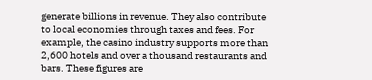generate billions in revenue. They also contribute to local economies through taxes and fees. For example, the casino industry supports more than 2,600 hotels and over a thousand restaurants and bars. These figures are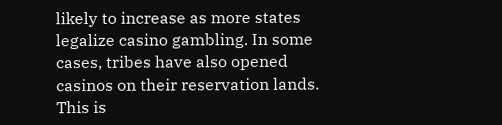likely to increase as more states legalize casino gambling. In some cases, tribes have also opened casinos on their reservation lands. This is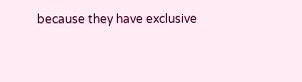because they have exclusive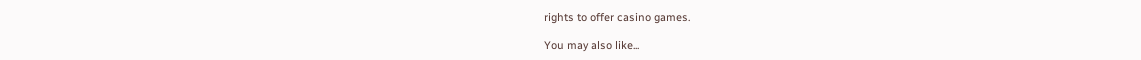rights to offer casino games.

You may also like...